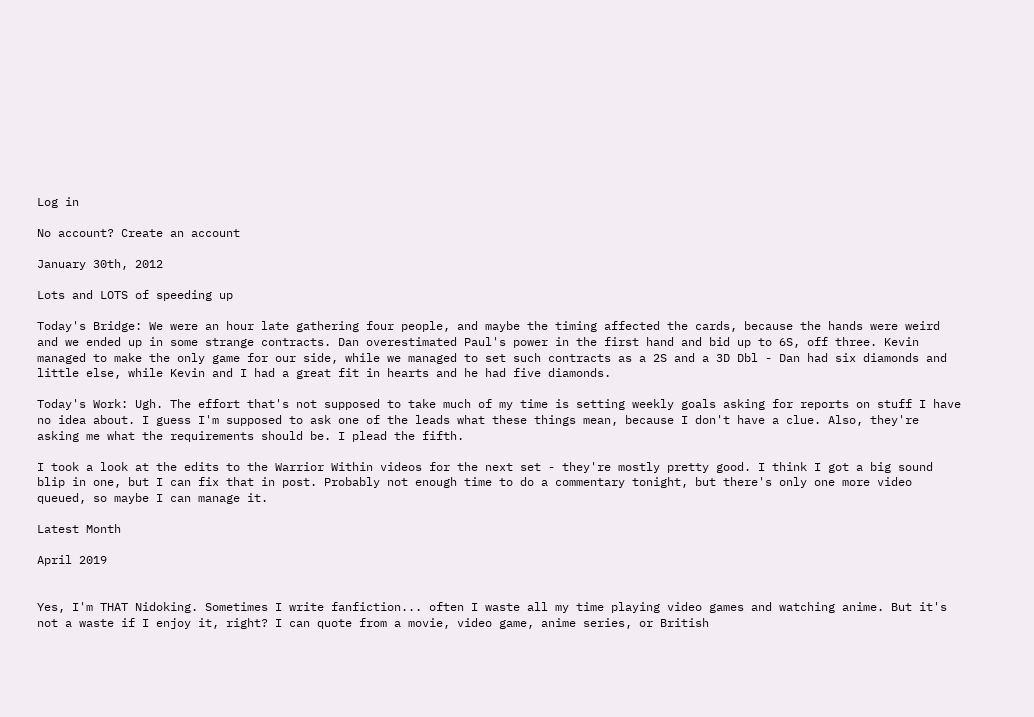Log in

No account? Create an account

January 30th, 2012

Lots and LOTS of speeding up

Today's Bridge: We were an hour late gathering four people, and maybe the timing affected the cards, because the hands were weird and we ended up in some strange contracts. Dan overestimated Paul's power in the first hand and bid up to 6S, off three. Kevin managed to make the only game for our side, while we managed to set such contracts as a 2S and a 3D Dbl - Dan had six diamonds and little else, while Kevin and I had a great fit in hearts and he had five diamonds.

Today's Work: Ugh. The effort that's not supposed to take much of my time is setting weekly goals asking for reports on stuff I have no idea about. I guess I'm supposed to ask one of the leads what these things mean, because I don't have a clue. Also, they're asking me what the requirements should be. I plead the fifth.

I took a look at the edits to the Warrior Within videos for the next set - they're mostly pretty good. I think I got a big sound blip in one, but I can fix that in post. Probably not enough time to do a commentary tonight, but there's only one more video queued, so maybe I can manage it.

Latest Month

April 2019


Yes, I'm THAT Nidoking. Sometimes I write fanfiction... often I waste all my time playing video games and watching anime. But it's not a waste if I enjoy it, right? I can quote from a movie, video game, anime series, or British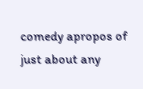comedy apropos of just about any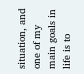situation, and one of my main goals in life is to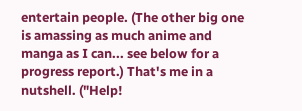entertain people. (The other big one is amassing as much anime and manga as I can... see below for a progress report.) That's me in a nutshell. ("Help!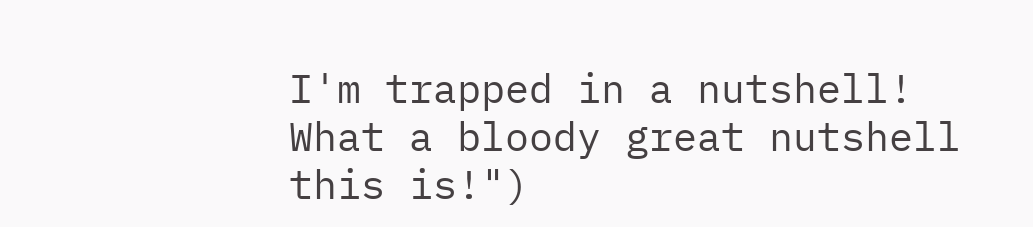I'm trapped in a nutshell! What a bloody great nutshell this is!")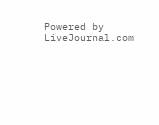Powered by LiveJournal.com